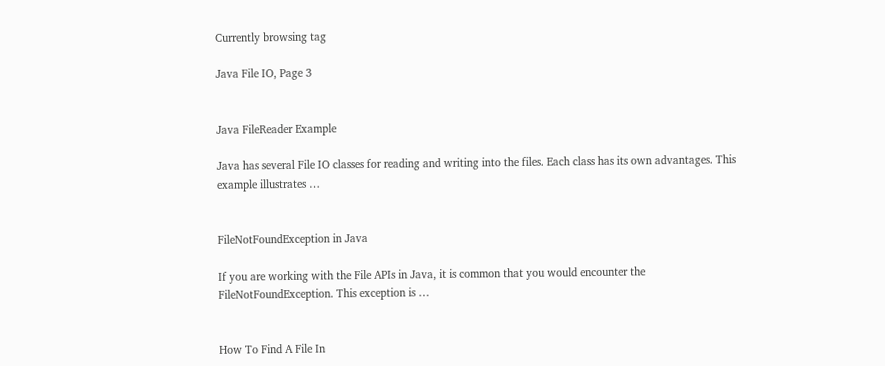Currently browsing tag

Java File IO, Page 3


Java FileReader Example

Java has several File IO classes for reading and writing into the files. Each class has its own advantages. This example illustrates …


FileNotFoundException in Java

If you are working with the File APIs in Java, it is common that you would encounter the FileNotFoundException. This exception is …


How To Find A File In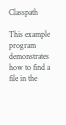Classpath

This example program demonstrates how to find a file in the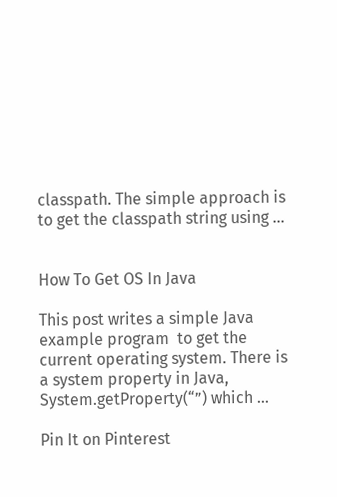classpath. The simple approach is to get the classpath string using …


How To Get OS In Java

This post writes a simple Java example program  to get the current operating system. There is a system property in Java, System.getProperty(“”) which …

Pin It on Pinterest